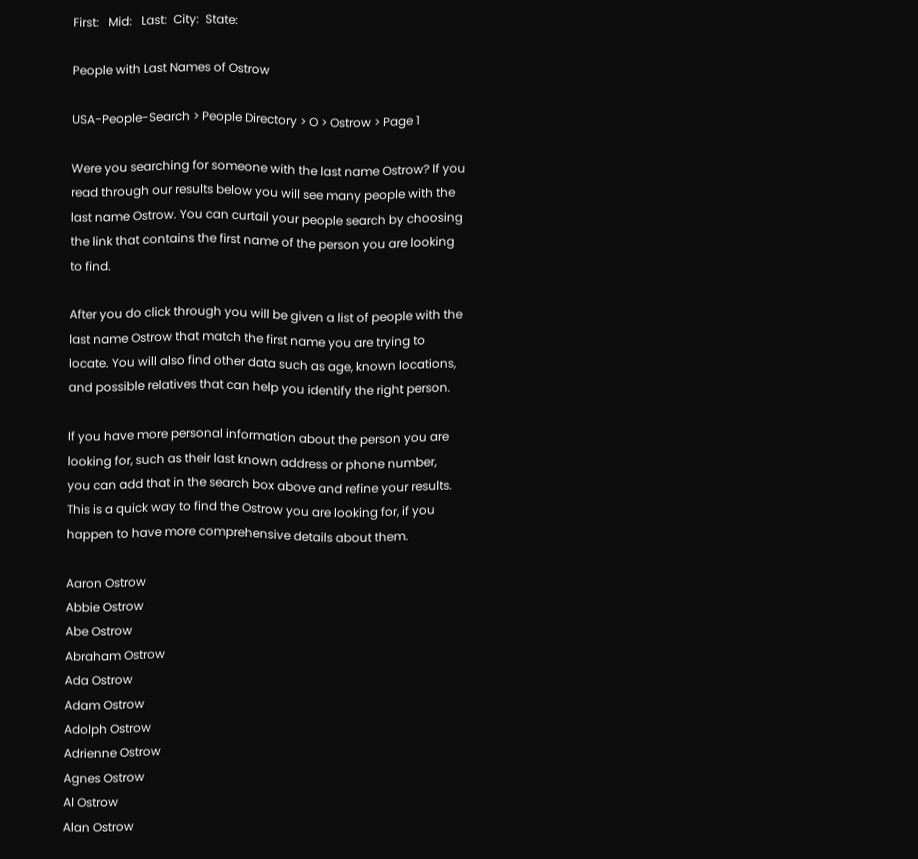First:   Mid:   Last:  City:  State:

People with Last Names of Ostrow

USA-People-Search > People Directory > O > Ostrow > Page 1

Were you searching for someone with the last name Ostrow? If you read through our results below you will see many people with the last name Ostrow. You can curtail your people search by choosing the link that contains the first name of the person you are looking to find.

After you do click through you will be given a list of people with the last name Ostrow that match the first name you are trying to locate. You will also find other data such as age, known locations, and possible relatives that can help you identify the right person.

If you have more personal information about the person you are looking for, such as their last known address or phone number, you can add that in the search box above and refine your results. This is a quick way to find the Ostrow you are looking for, if you happen to have more comprehensive details about them.

Aaron Ostrow
Abbie Ostrow
Abe Ostrow
Abraham Ostrow
Ada Ostrow
Adam Ostrow
Adolph Ostrow
Adrienne Ostrow
Agnes Ostrow
Al Ostrow
Alan Ostrow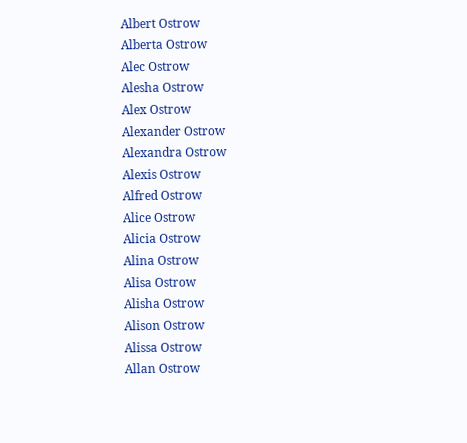Albert Ostrow
Alberta Ostrow
Alec Ostrow
Alesha Ostrow
Alex Ostrow
Alexander Ostrow
Alexandra Ostrow
Alexis Ostrow
Alfred Ostrow
Alice Ostrow
Alicia Ostrow
Alina Ostrow
Alisa Ostrow
Alisha Ostrow
Alison Ostrow
Alissa Ostrow
Allan Ostrow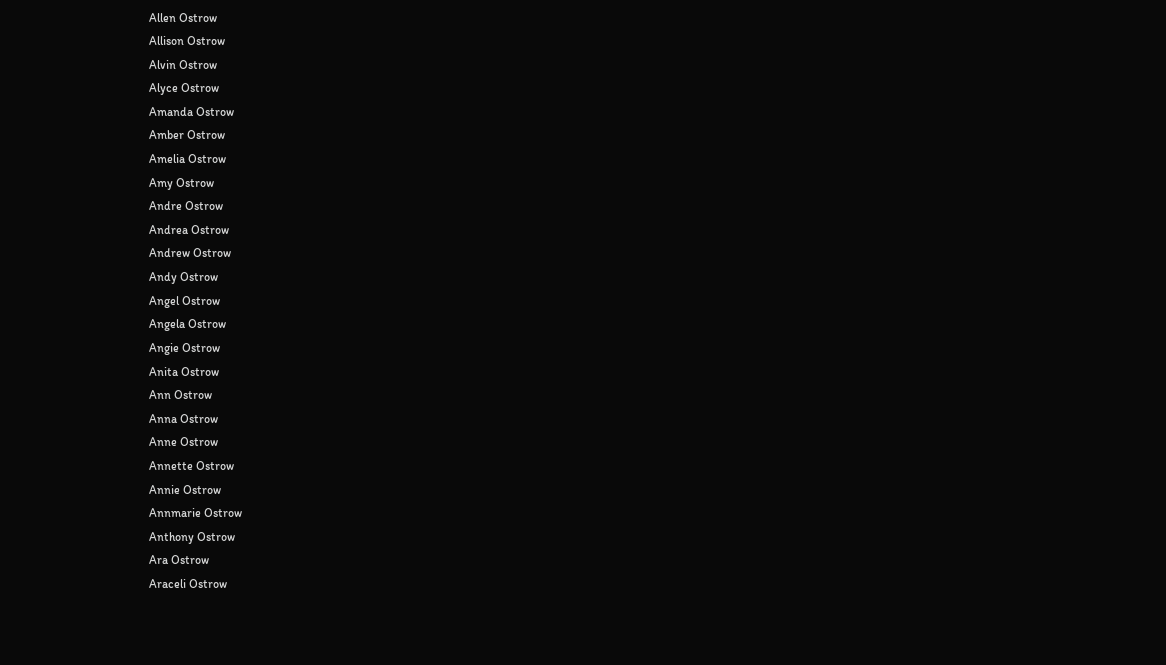Allen Ostrow
Allison Ostrow
Alvin Ostrow
Alyce Ostrow
Amanda Ostrow
Amber Ostrow
Amelia Ostrow
Amy Ostrow
Andre Ostrow
Andrea Ostrow
Andrew Ostrow
Andy Ostrow
Angel Ostrow
Angela Ostrow
Angie Ostrow
Anita Ostrow
Ann Ostrow
Anna Ostrow
Anne Ostrow
Annette Ostrow
Annie Ostrow
Annmarie Ostrow
Anthony Ostrow
Ara Ostrow
Araceli Ostrow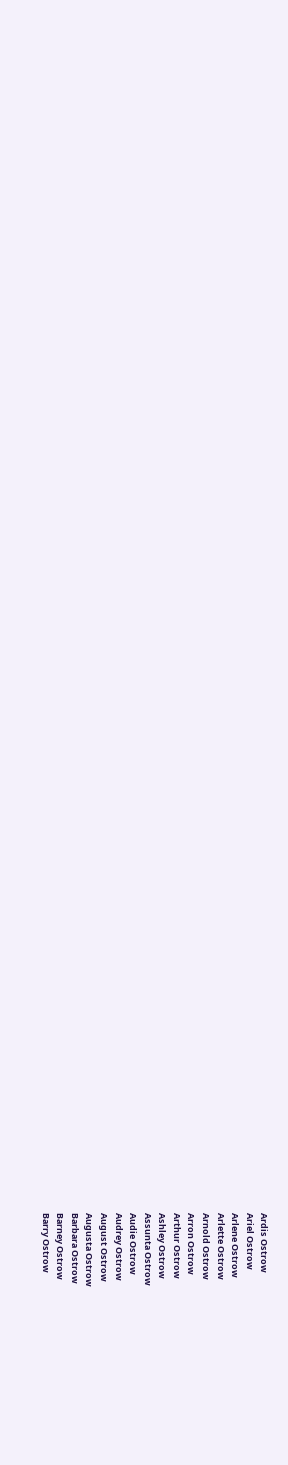Ardis Ostrow
Ariel Ostrow
Arlene Ostrow
Arlette Ostrow
Arnold Ostrow
Arron Ostrow
Arthur Ostrow
Ashley Ostrow
Assunta Ostrow
Audie Ostrow
Audrey Ostrow
August Ostrow
Augusta Ostrow
Barbara Ostrow
Barney Ostrow
Barry Ostrow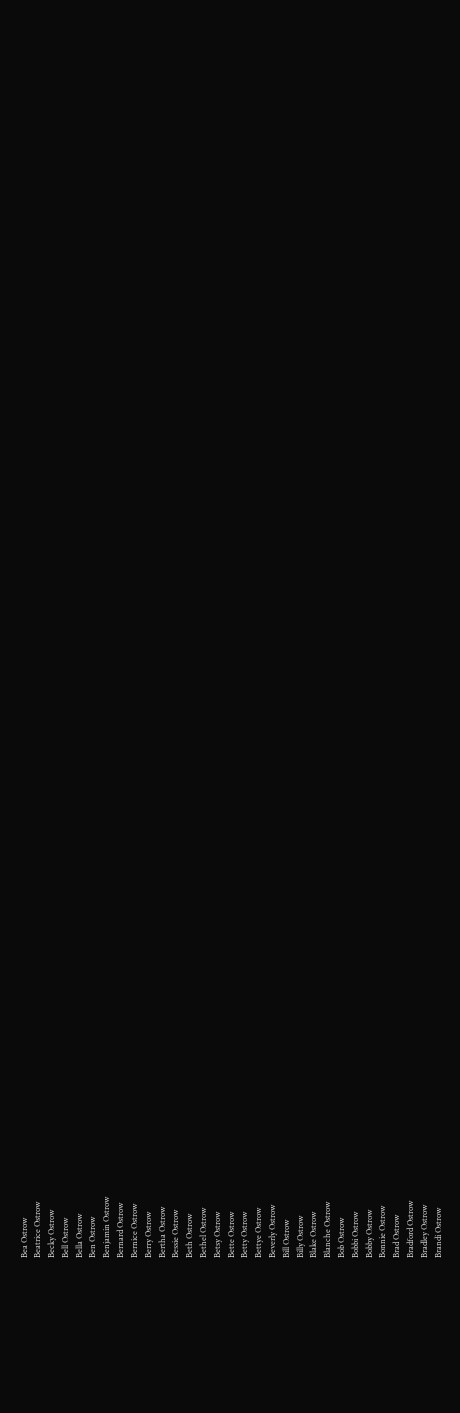Bea Ostrow
Beatrice Ostrow
Becky Ostrow
Bell Ostrow
Bella Ostrow
Ben Ostrow
Benjamin Ostrow
Bernard Ostrow
Bernice Ostrow
Berry Ostrow
Bertha Ostrow
Bessie Ostrow
Beth Ostrow
Bethel Ostrow
Betsy Ostrow
Bette Ostrow
Betty Ostrow
Bettye Ostrow
Beverly Ostrow
Bill Ostrow
Billy Ostrow
Blake Ostrow
Blanche Ostrow
Bob Ostrow
Bobbi Ostrow
Bobby Ostrow
Bonnie Ostrow
Brad Ostrow
Bradford Ostrow
Bradley Ostrow
Brandi Ostrow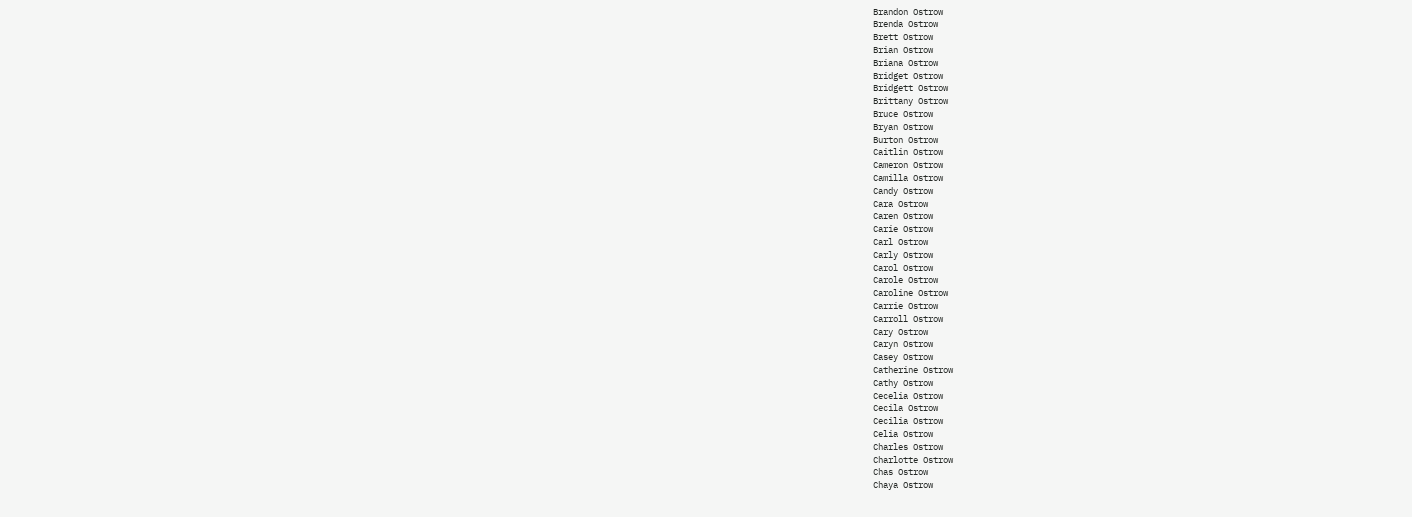Brandon Ostrow
Brenda Ostrow
Brett Ostrow
Brian Ostrow
Briana Ostrow
Bridget Ostrow
Bridgett Ostrow
Brittany Ostrow
Bruce Ostrow
Bryan Ostrow
Burton Ostrow
Caitlin Ostrow
Cameron Ostrow
Camilla Ostrow
Candy Ostrow
Cara Ostrow
Caren Ostrow
Carie Ostrow
Carl Ostrow
Carly Ostrow
Carol Ostrow
Carole Ostrow
Caroline Ostrow
Carrie Ostrow
Carroll Ostrow
Cary Ostrow
Caryn Ostrow
Casey Ostrow
Catherine Ostrow
Cathy Ostrow
Cecelia Ostrow
Cecila Ostrow
Cecilia Ostrow
Celia Ostrow
Charles Ostrow
Charlotte Ostrow
Chas Ostrow
Chaya Ostrow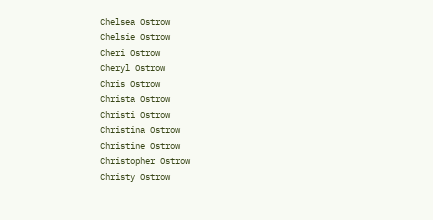Chelsea Ostrow
Chelsie Ostrow
Cheri Ostrow
Cheryl Ostrow
Chris Ostrow
Christa Ostrow
Christi Ostrow
Christina Ostrow
Christine Ostrow
Christopher Ostrow
Christy Ostrow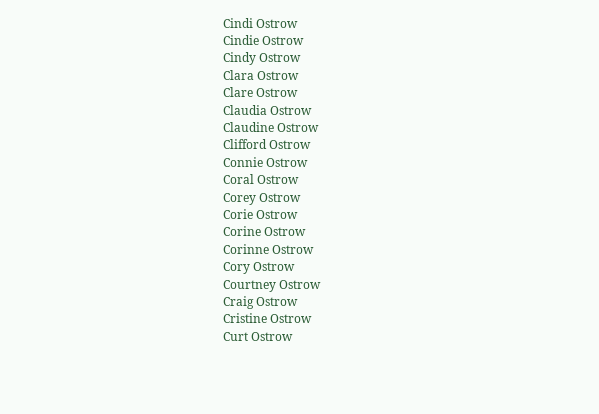Cindi Ostrow
Cindie Ostrow
Cindy Ostrow
Clara Ostrow
Clare Ostrow
Claudia Ostrow
Claudine Ostrow
Clifford Ostrow
Connie Ostrow
Coral Ostrow
Corey Ostrow
Corie Ostrow
Corine Ostrow
Corinne Ostrow
Cory Ostrow
Courtney Ostrow
Craig Ostrow
Cristine Ostrow
Curt Ostrow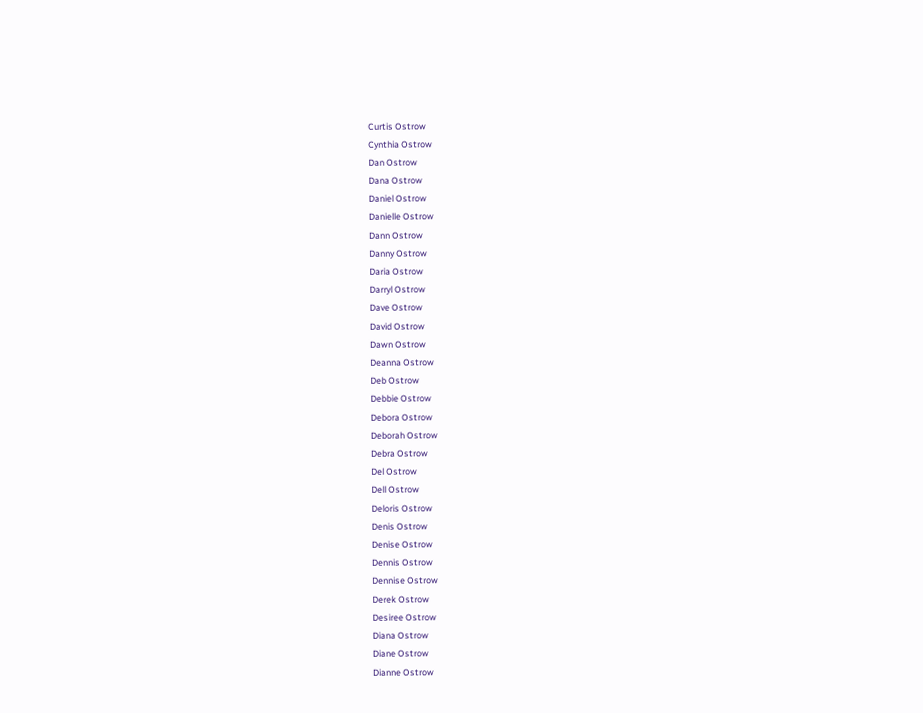Curtis Ostrow
Cynthia Ostrow
Dan Ostrow
Dana Ostrow
Daniel Ostrow
Danielle Ostrow
Dann Ostrow
Danny Ostrow
Daria Ostrow
Darryl Ostrow
Dave Ostrow
David Ostrow
Dawn Ostrow
Deanna Ostrow
Deb Ostrow
Debbie Ostrow
Debora Ostrow
Deborah Ostrow
Debra Ostrow
Del Ostrow
Dell Ostrow
Deloris Ostrow
Denis Ostrow
Denise Ostrow
Dennis Ostrow
Dennise Ostrow
Derek Ostrow
Desiree Ostrow
Diana Ostrow
Diane Ostrow
Dianne Ostrow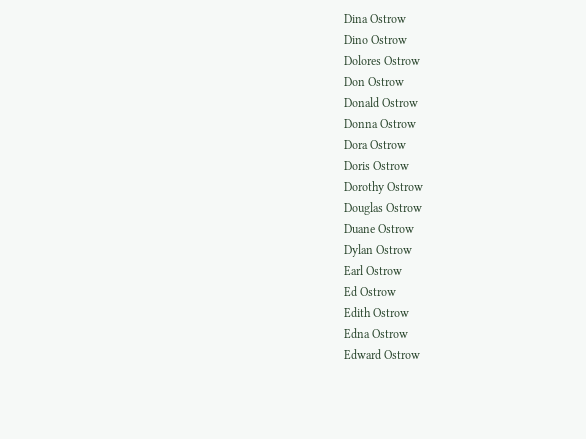Dina Ostrow
Dino Ostrow
Dolores Ostrow
Don Ostrow
Donald Ostrow
Donna Ostrow
Dora Ostrow
Doris Ostrow
Dorothy Ostrow
Douglas Ostrow
Duane Ostrow
Dylan Ostrow
Earl Ostrow
Ed Ostrow
Edith Ostrow
Edna Ostrow
Edward Ostrow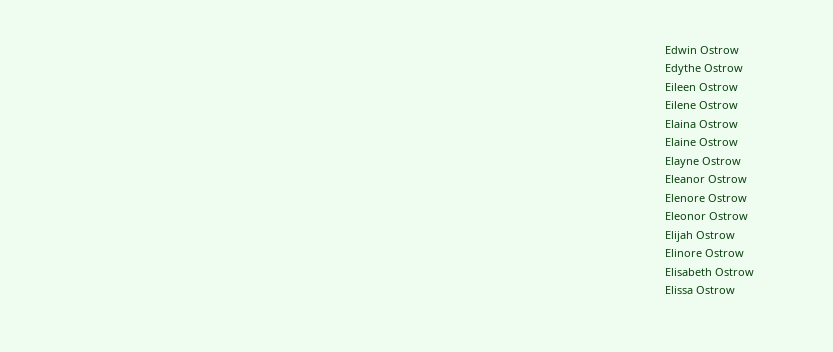Edwin Ostrow
Edythe Ostrow
Eileen Ostrow
Eilene Ostrow
Elaina Ostrow
Elaine Ostrow
Elayne Ostrow
Eleanor Ostrow
Elenore Ostrow
Eleonor Ostrow
Elijah Ostrow
Elinore Ostrow
Elisabeth Ostrow
Elissa Ostrow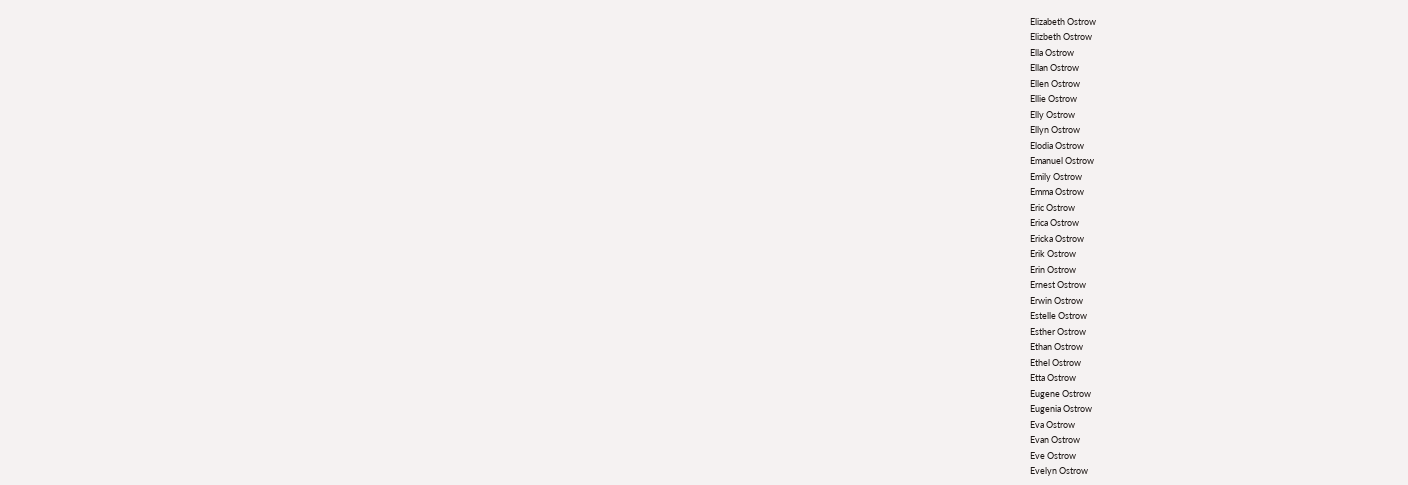Elizabeth Ostrow
Elizbeth Ostrow
Ella Ostrow
Ellan Ostrow
Ellen Ostrow
Ellie Ostrow
Elly Ostrow
Ellyn Ostrow
Elodia Ostrow
Emanuel Ostrow
Emily Ostrow
Emma Ostrow
Eric Ostrow
Erica Ostrow
Ericka Ostrow
Erik Ostrow
Erin Ostrow
Ernest Ostrow
Erwin Ostrow
Estelle Ostrow
Esther Ostrow
Ethan Ostrow
Ethel Ostrow
Etta Ostrow
Eugene Ostrow
Eugenia Ostrow
Eva Ostrow
Evan Ostrow
Eve Ostrow
Evelyn Ostrow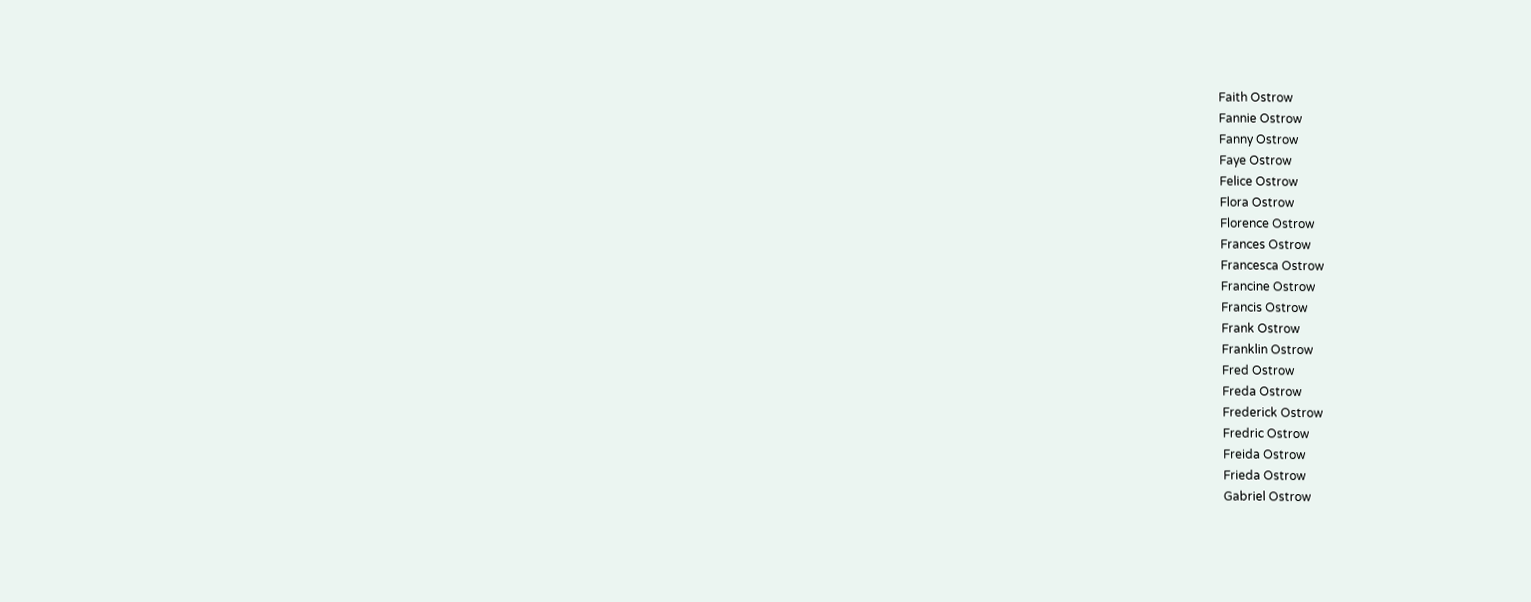Faith Ostrow
Fannie Ostrow
Fanny Ostrow
Faye Ostrow
Felice Ostrow
Flora Ostrow
Florence Ostrow
Frances Ostrow
Francesca Ostrow
Francine Ostrow
Francis Ostrow
Frank Ostrow
Franklin Ostrow
Fred Ostrow
Freda Ostrow
Frederick Ostrow
Fredric Ostrow
Freida Ostrow
Frieda Ostrow
Gabriel Ostrow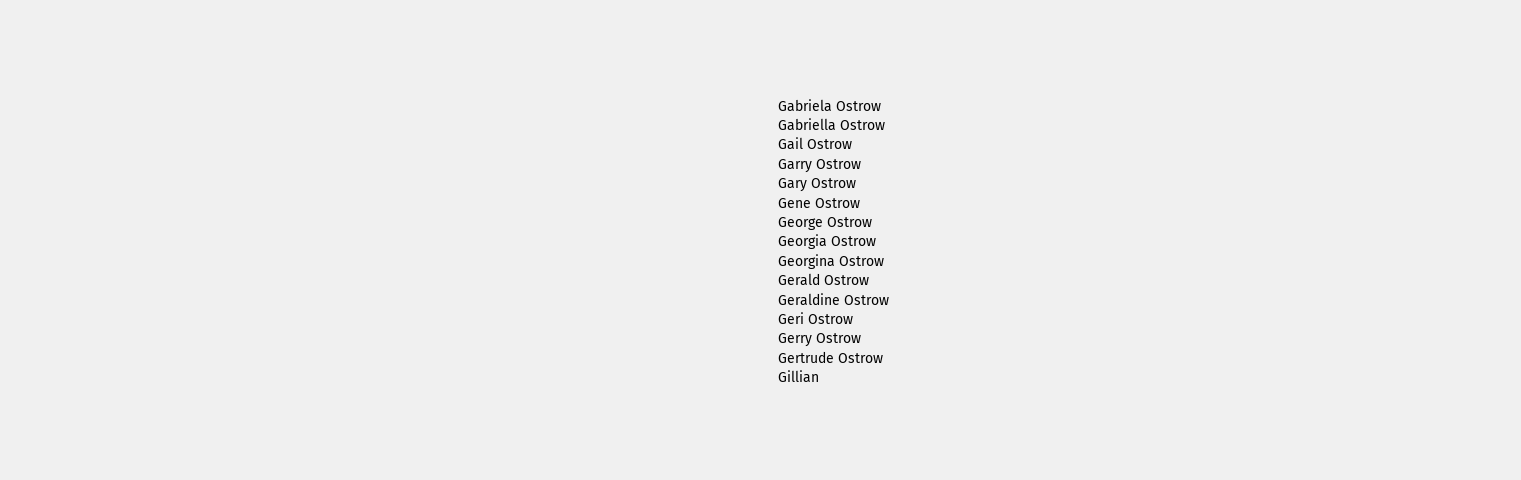Gabriela Ostrow
Gabriella Ostrow
Gail Ostrow
Garry Ostrow
Gary Ostrow
Gene Ostrow
George Ostrow
Georgia Ostrow
Georgina Ostrow
Gerald Ostrow
Geraldine Ostrow
Geri Ostrow
Gerry Ostrow
Gertrude Ostrow
Gillian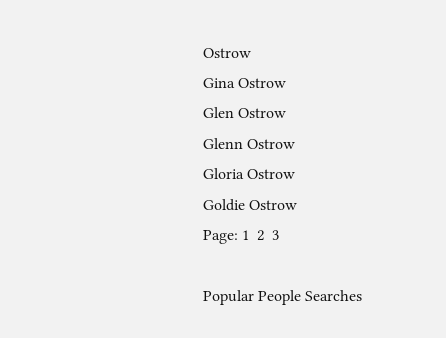Ostrow
Gina Ostrow
Glen Ostrow
Glenn Ostrow
Gloria Ostrow
Goldie Ostrow
Page: 1  2  3

Popular People Searches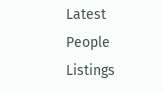Latest People Listings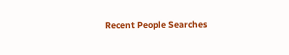Recent People Searches